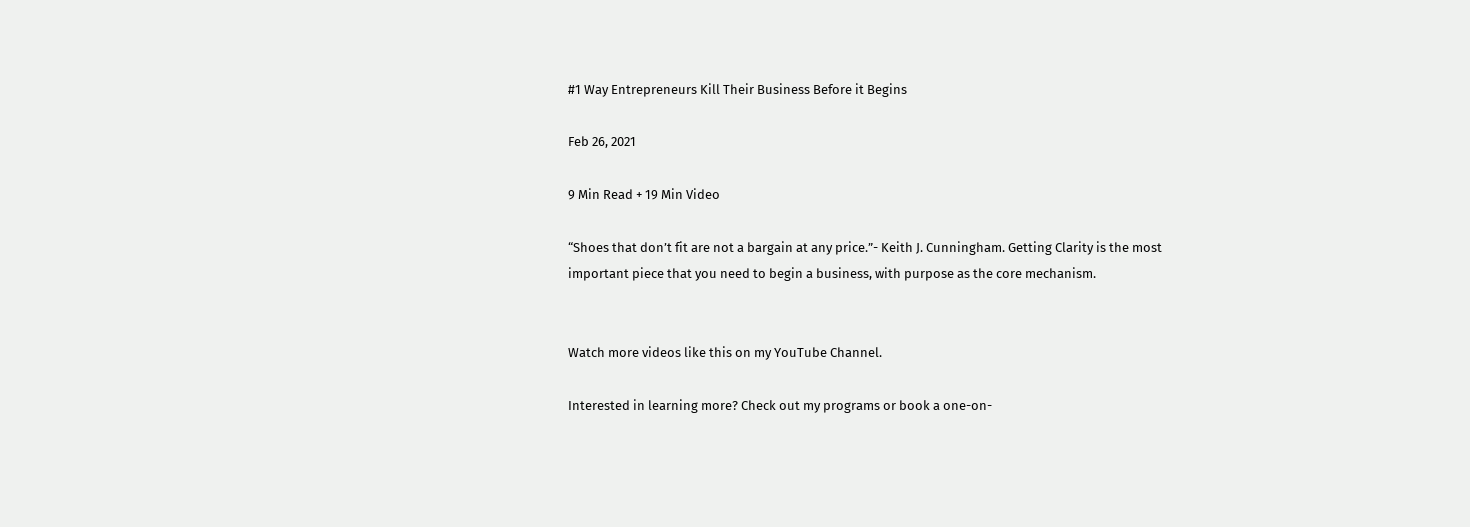#1 Way Entrepreneurs Kill Their Business Before it Begins

Feb 26, 2021

9 Min Read + 19 Min Video

“Shoes that don’t fit are not a bargain at any price.”- Keith J. Cunningham. Getting Clarity is the most important piece that you need to begin a business, with purpose as the core mechanism.


Watch more videos like this on my YouTube Channel.

Interested in learning more? Check out my programs or book a one-on-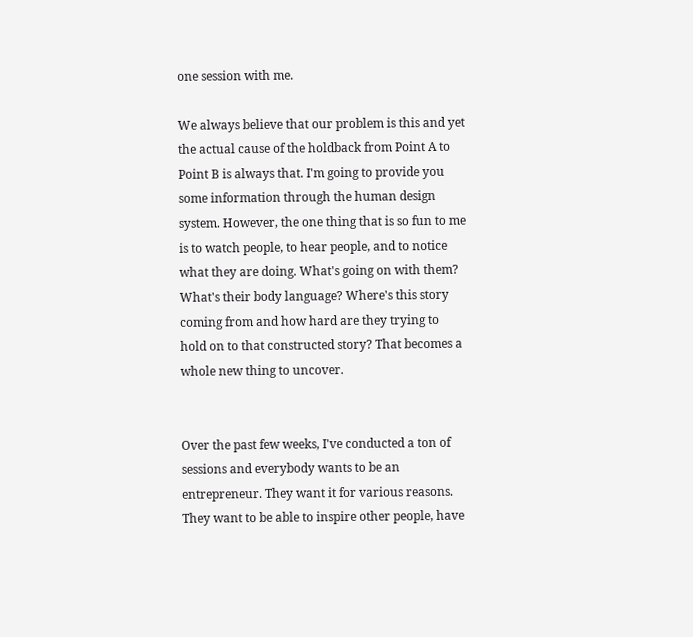one session with me.

We always believe that our problem is this and yet the actual cause of the holdback from Point A to Point B is always that. I'm going to provide you some information through the human design system. However, the one thing that is so fun to me is to watch people, to hear people, and to notice what they are doing. What's going on with them? What's their body language? Where's this story coming from and how hard are they trying to hold on to that constructed story? That becomes a whole new thing to uncover.


Over the past few weeks, I've conducted a ton of sessions and everybody wants to be an entrepreneur. They want it for various reasons. They want to be able to inspire other people, have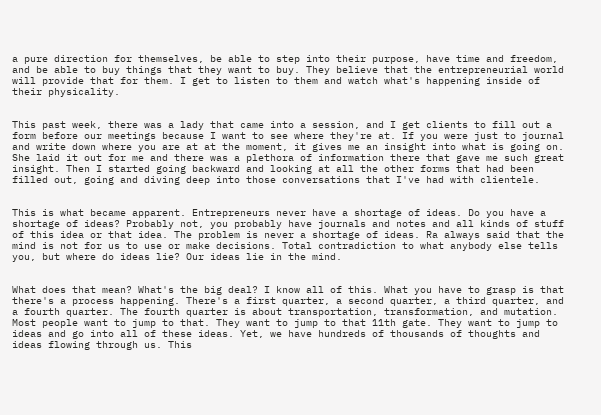a pure direction for themselves, be able to step into their purpose, have time and freedom, and be able to buy things that they want to buy. They believe that the entrepreneurial world will provide that for them. I get to listen to them and watch what's happening inside of their physicality.


This past week, there was a lady that came into a session, and I get clients to fill out a form before our meetings because I want to see where they're at. If you were just to journal and write down where you are at at the moment, it gives me an insight into what is going on. She laid it out for me and there was a plethora of information there that gave me such great insight. Then I started going backward and looking at all the other forms that had been filled out, going and diving deep into those conversations that I've had with clientele.


This is what became apparent. Entrepreneurs never have a shortage of ideas. Do you have a shortage of ideas? Probably not, you probably have journals and notes and all kinds of stuff of this idea or that idea. The problem is never a shortage of ideas. Ra always said that the mind is not for us to use or make decisions. Total contradiction to what anybody else tells you, but where do ideas lie? Our ideas lie in the mind.


What does that mean? What's the big deal? I know all of this. What you have to grasp is that there's a process happening. There's a first quarter, a second quarter, a third quarter, and a fourth quarter. The fourth quarter is about transportation, transformation, and mutation. Most people want to jump to that. They want to jump to that 11th gate. They want to jump to ideas and go into all of these ideas. Yet, we have hundreds of thousands of thoughts and ideas flowing through us. This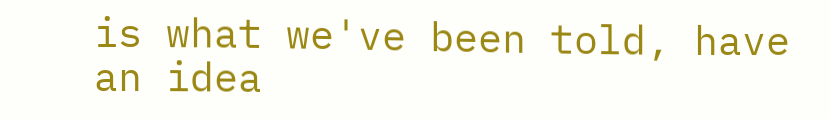is what we've been told, have an idea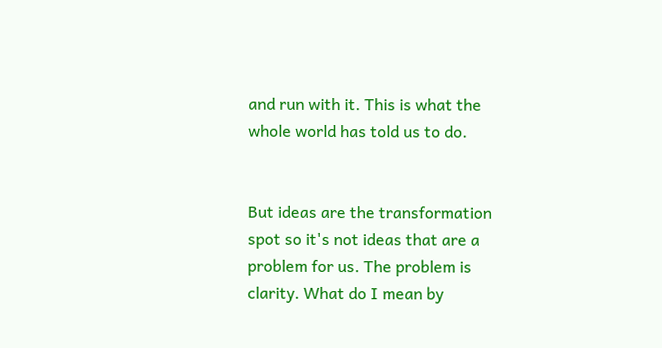and run with it. This is what the whole world has told us to do.


But ideas are the transformation spot so it's not ideas that are a problem for us. The problem is clarity. What do I mean by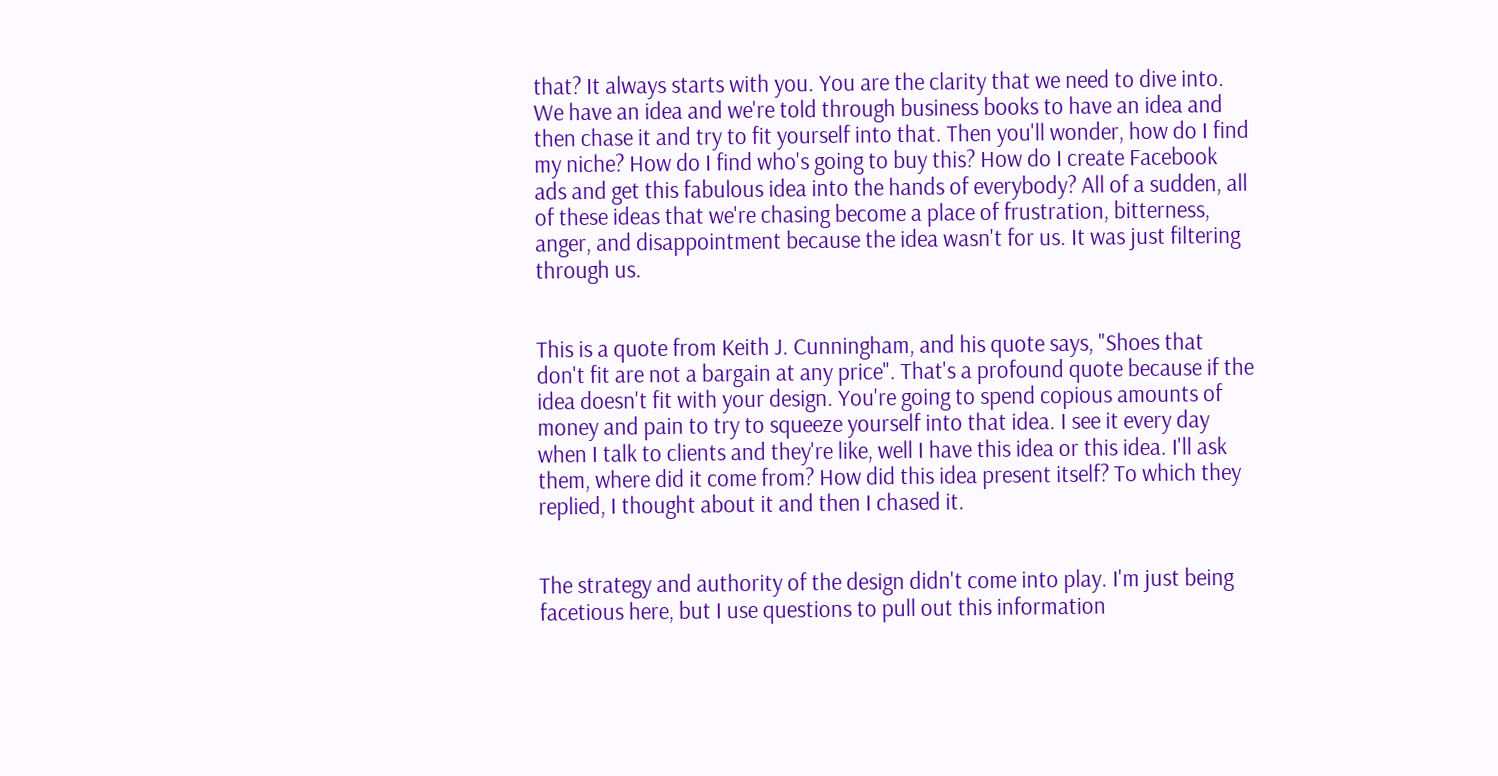that? It always starts with you. You are the clarity that we need to dive into. We have an idea and we're told through business books to have an idea and then chase it and try to fit yourself into that. Then you'll wonder, how do I find my niche? How do I find who's going to buy this? How do I create Facebook ads and get this fabulous idea into the hands of everybody? All of a sudden, all of these ideas that we're chasing become a place of frustration, bitterness, anger, and disappointment because the idea wasn't for us. It was just filtering through us.


This is a quote from Keith J. Cunningham, and his quote says, "Shoes that don't fit are not a bargain at any price". That's a profound quote because if the idea doesn't fit with your design. You're going to spend copious amounts of money and pain to try to squeeze yourself into that idea. I see it every day when I talk to clients and they're like, well I have this idea or this idea. I'll ask them, where did it come from? How did this idea present itself? To which they replied, I thought about it and then I chased it.


The strategy and authority of the design didn't come into play. I'm just being facetious here, but I use questions to pull out this information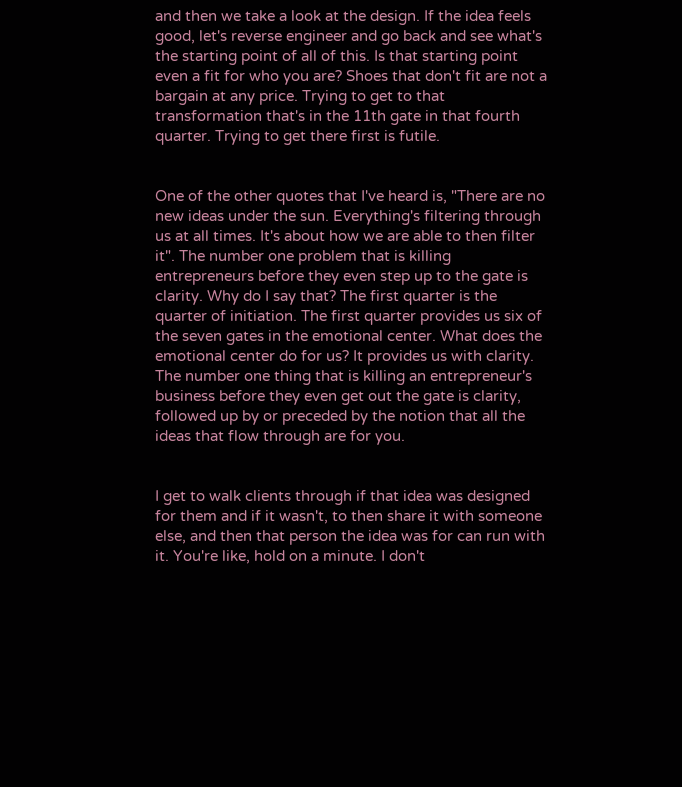and then we take a look at the design. If the idea feels good, let's reverse engineer and go back and see what's the starting point of all of this. Is that starting point even a fit for who you are? Shoes that don't fit are not a bargain at any price. Trying to get to that transformation that's in the 11th gate in that fourth quarter. Trying to get there first is futile.


One of the other quotes that I've heard is, "There are no new ideas under the sun. Everything's filtering through us at all times. It's about how we are able to then filter it". The number one problem that is killing entrepreneurs before they even step up to the gate is clarity. Why do I say that? The first quarter is the quarter of initiation. The first quarter provides us six of the seven gates in the emotional center. What does the emotional center do for us? It provides us with clarity. The number one thing that is killing an entrepreneur's business before they even get out the gate is clarity, followed up by or preceded by the notion that all the ideas that flow through are for you.


I get to walk clients through if that idea was designed for them and if it wasn't, to then share it with someone else, and then that person the idea was for can run with it. You're like, hold on a minute. I don't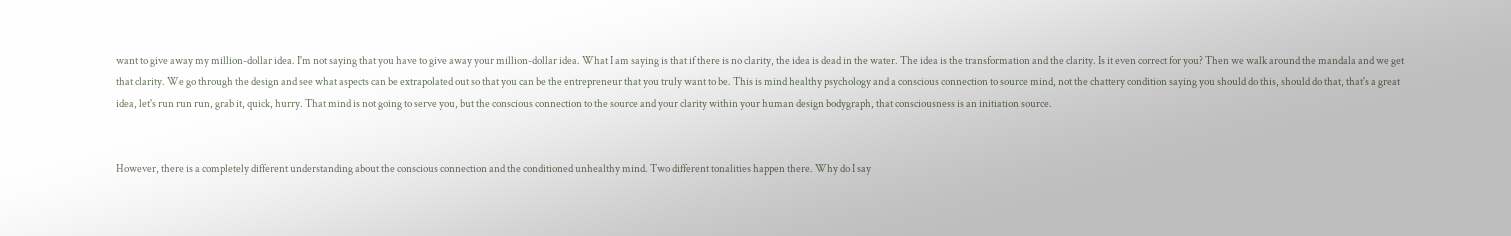want to give away my million-dollar idea. I'm not saying that you have to give away your million-dollar idea. What I am saying is that if there is no clarity, the idea is dead in the water. The idea is the transformation and the clarity. Is it even correct for you? Then we walk around the mandala and we get that clarity. We go through the design and see what aspects can be extrapolated out so that you can be the entrepreneur that you truly want to be. This is mind healthy psychology and a conscious connection to source mind, not the chattery condition saying you should do this, should do that, that's a great idea, let's run run run, grab it, quick, hurry. That mind is not going to serve you, but the conscious connection to the source and your clarity within your human design bodygraph, that consciousness is an initiation source.


However, there is a completely different understanding about the conscious connection and the conditioned unhealthy mind. Two different tonalities happen there. Why do I say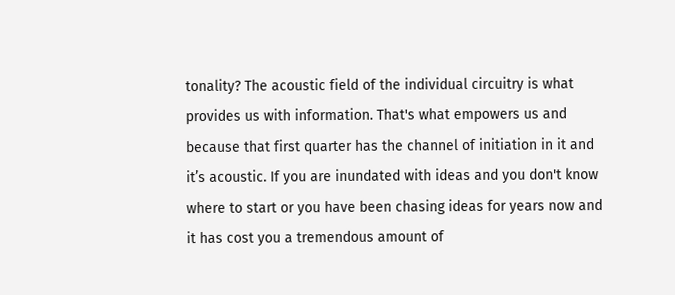tonality? The acoustic field of the individual circuitry is what provides us with information. That's what empowers us and because that first quarter has the channel of initiation in it and it’s acoustic. If you are inundated with ideas and you don't know where to start or you have been chasing ideas for years now and it has cost you a tremendous amount of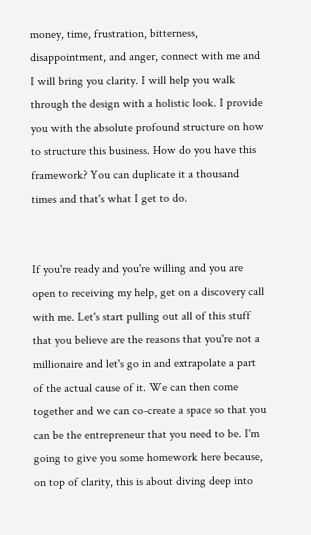money, time, frustration, bitterness, disappointment, and anger, connect with me and I will bring you clarity. I will help you walk through the design with a holistic look. I provide you with the absolute profound structure on how to structure this business. How do you have this framework? You can duplicate it a thousand times and that's what I get to do.


If you're ready and you're willing and you are open to receiving my help, get on a discovery call with me. Let's start pulling out all of this stuff that you believe are the reasons that you're not a millionaire and let's go in and extrapolate a part of the actual cause of it. We can then come together and we can co-create a space so that you can be the entrepreneur that you need to be. I'm going to give you some homework here because, on top of clarity, this is about diving deep into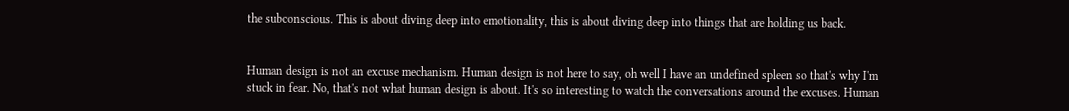the subconscious. This is about diving deep into emotionality, this is about diving deep into things that are holding us back.


Human design is not an excuse mechanism. Human design is not here to say, oh well I have an undefined spleen so that's why I'm stuck in fear. No, that's not what human design is about. It's so interesting to watch the conversations around the excuses. Human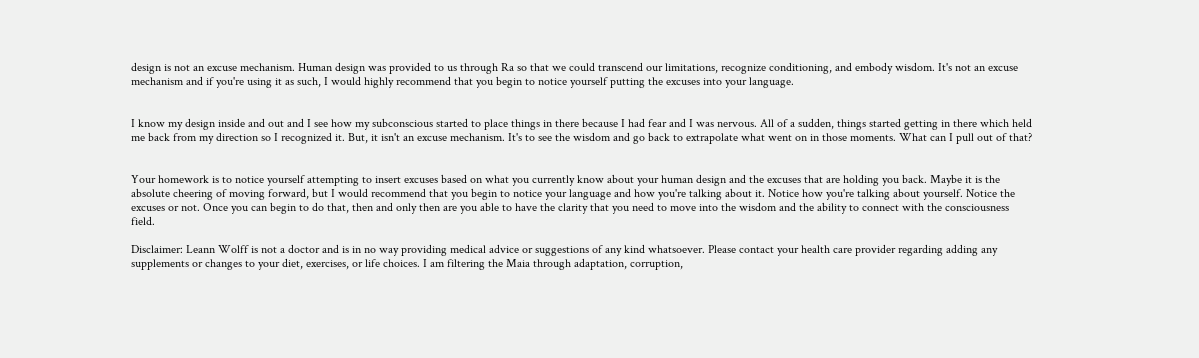design is not an excuse mechanism. Human design was provided to us through Ra so that we could transcend our limitations, recognize conditioning, and embody wisdom. It's not an excuse mechanism and if you're using it as such, I would highly recommend that you begin to notice yourself putting the excuses into your language.


I know my design inside and out and I see how my subconscious started to place things in there because I had fear and I was nervous. All of a sudden, things started getting in there which held me back from my direction so I recognized it. But, it isn't an excuse mechanism. It's to see the wisdom and go back to extrapolate what went on in those moments. What can I pull out of that?


Your homework is to notice yourself attempting to insert excuses based on what you currently know about your human design and the excuses that are holding you back. Maybe it is the absolute cheering of moving forward, but I would recommend that you begin to notice your language and how you're talking about it. Notice how you're talking about yourself. Notice the excuses or not. Once you can begin to do that, then and only then are you able to have the clarity that you need to move into the wisdom and the ability to connect with the consciousness field.

Disclaimer: Leann Wolff is not a doctor and is in no way providing medical advice or suggestions of any kind whatsoever. Please contact your health care provider regarding adding any supplements or changes to your diet, exercises, or life choices. I am filtering the Maia through adaptation, corruption,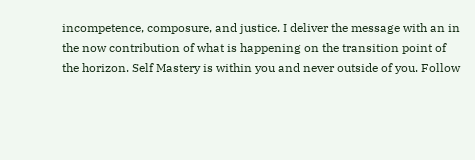incompetence, composure, and justice. I deliver the message with an in the now contribution of what is happening on the transition point of the horizon. Self Mastery is within you and never outside of you. Follow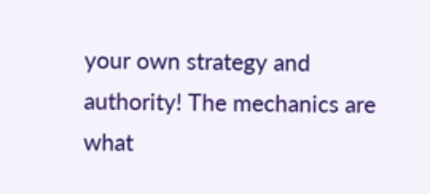your own strategy and authority! The mechanics are what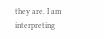they are. I am interpreting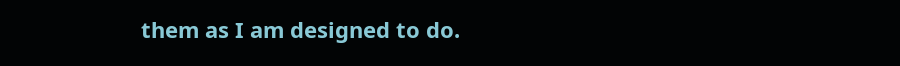them as I am designed to do.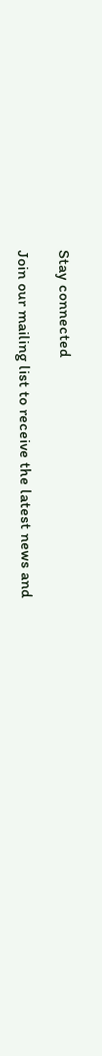Stay connected

Join our mailing list to receive the latest news and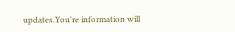updates.You're information will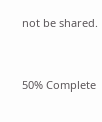not be shared.


50% Complete